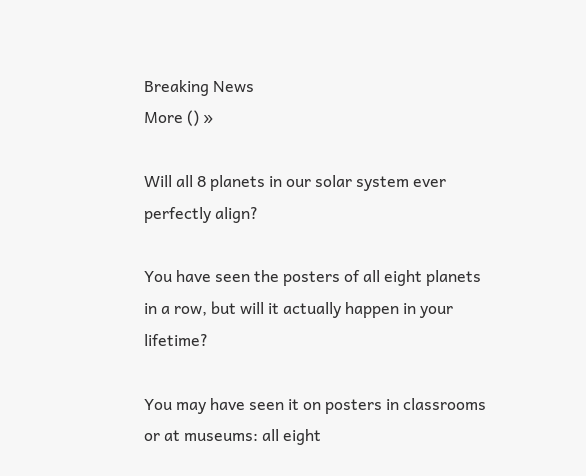Breaking News
More () »

Will all 8 planets in our solar system ever perfectly align?

You have seen the posters of all eight planets in a row, but will it actually happen in your lifetime?

You may have seen it on posters in classrooms or at museums: all eight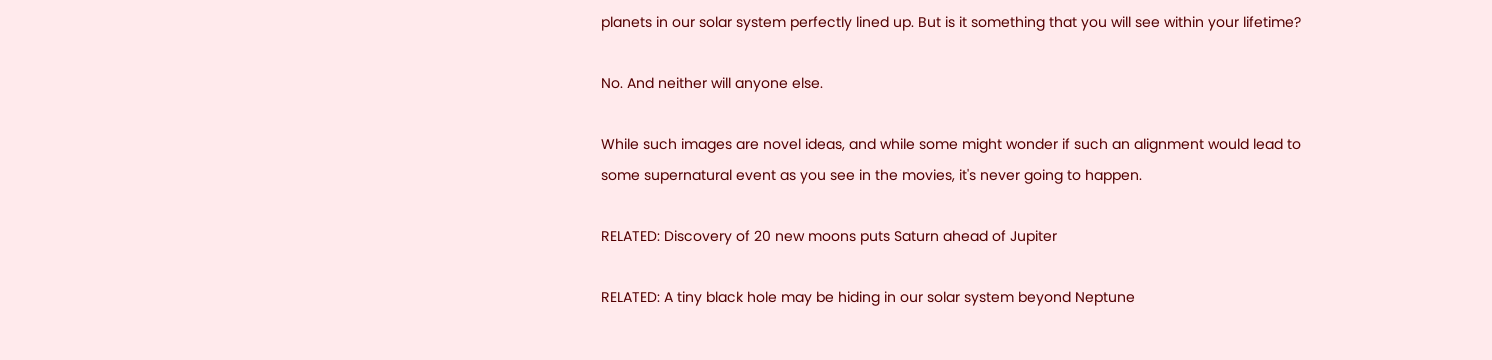planets in our solar system perfectly lined up. But is it something that you will see within your lifetime?

No. And neither will anyone else.

While such images are novel ideas, and while some might wonder if such an alignment would lead to some supernatural event as you see in the movies, it's never going to happen.

RELATED: Discovery of 20 new moons puts Saturn ahead of Jupiter

RELATED: A tiny black hole may be hiding in our solar system beyond Neptune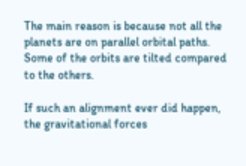The main reason is because not all the planets are on parallel orbital paths. Some of the orbits are tilted compared to the others.

If such an alignment ever did happen, the gravitational forces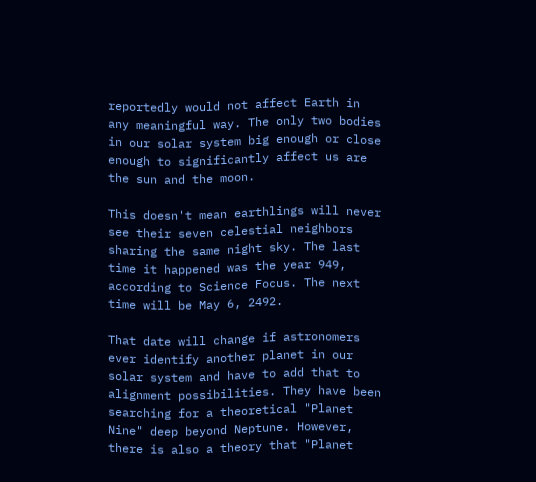reportedly would not affect Earth in any meaningful way. The only two bodies in our solar system big enough or close enough to significantly affect us are the sun and the moon.

This doesn't mean earthlings will never see their seven celestial neighbors sharing the same night sky. The last time it happened was the year 949, according to Science Focus. The next time will be May 6, 2492.

That date will change if astronomers ever identify another planet in our solar system and have to add that to alignment possibilities. They have been searching for a theoretical "Planet Nine" deep beyond Neptune. However, there is also a theory that "Planet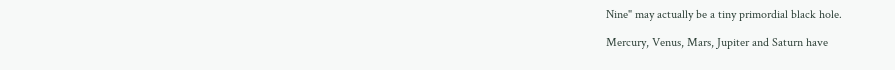Nine" may actually be a tiny primordial black hole.

Mercury, Venus, Mars, Jupiter and Saturn have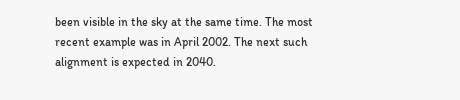been visible in the sky at the same time. The most recent example was in April 2002. The next such alignment is expected in 2040.